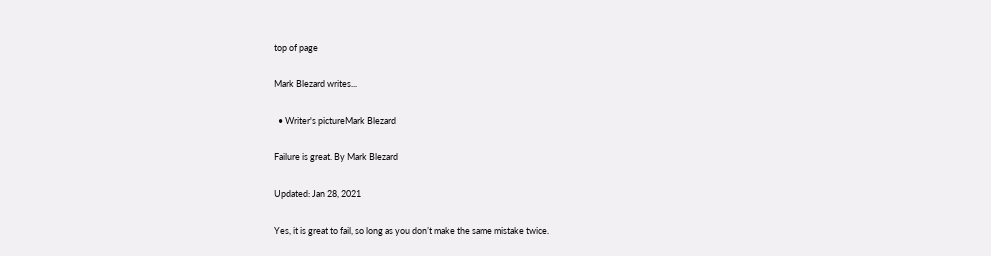top of page

Mark Blezard writes...

  • Writer's pictureMark Blezard

Failure is great. By Mark Blezard

Updated: Jan 28, 2021

Yes, it is great to fail, so long as you don’t make the same mistake twice.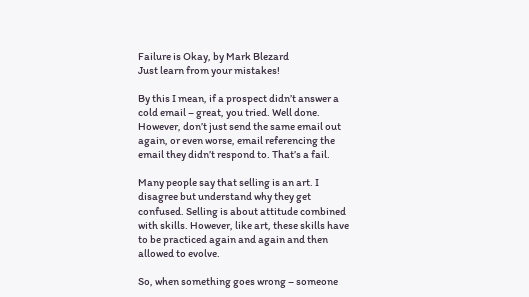Failure is Okay, by Mark Blezard
Just learn from your mistakes!

By this I mean, if a prospect didn’t answer a cold email – great, you tried. Well done. However, don’t just send the same email out again, or even worse, email referencing the email they didn’t respond to. That’s a fail.

Many people say that selling is an art. I disagree but understand why they get confused. Selling is about attitude combined with skills. However, like art, these skills have to be practiced again and again and then allowed to evolve.

So, when something goes wrong – someone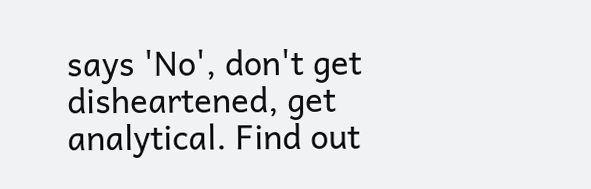says 'No', don't get disheartened, get analytical. Find out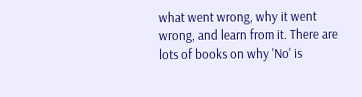what went wrong, why it went wrong, and learn from it. There are lots of books on why 'No' is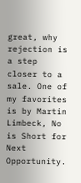great, why rejection is a step closer to a sale. One of my favorites is by Martin Limbeck, No is Short for Next Opportunity.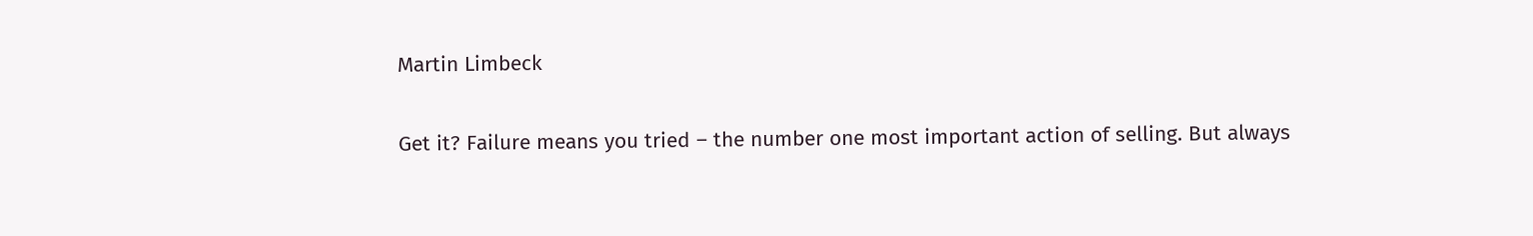Martin Limbeck

Get it? Failure means you tried – the number one most important action of selling. But always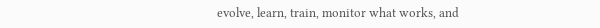evolve, learn, train, monitor what works, and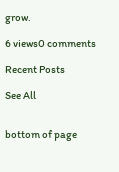grow.

6 views0 comments

Recent Posts

See All


bottom of page